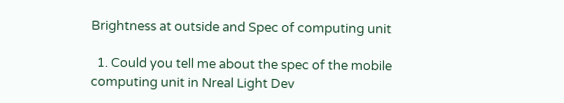Brightness at outside and Spec of computing unit

  1. Could you tell me about the spec of the mobile computing unit in Nreal Light Dev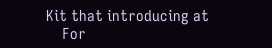Kit that introducing at
    For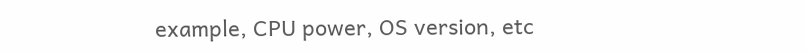example, CPU power, OS version, etc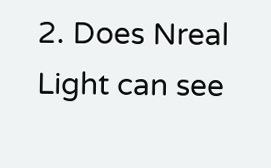2. Does Nreal Light can see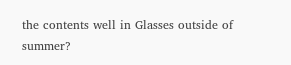the contents well in Glasses outside of summer?